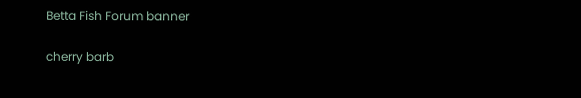Betta Fish Forum banner

cherry barb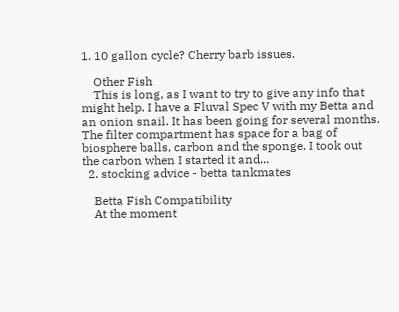1. 10 gallon cycle? Cherry barb issues.

    Other Fish
    This is long, as I want to try to give any info that might help. I have a Fluval Spec V with my Betta and an onion snail. It has been going for several months. The filter compartment has space for a bag of biosphere balls, carbon and the sponge. I took out the carbon when I started it and...
  2. stocking advice - betta tankmates

    Betta Fish Compatibility
    At the moment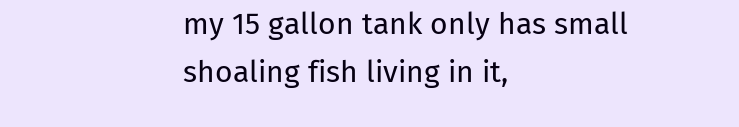my 15 gallon tank only has small shoaling fish living in it,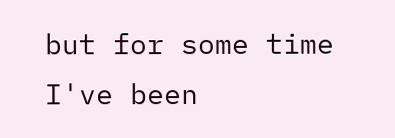but for some time I've been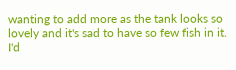wanting to add more as the tank looks so lovely and it's sad to have so few fish in it. I'd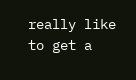really like to get a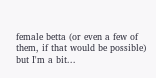female betta (or even a few of them, if that would be possible) but I'm a bit...